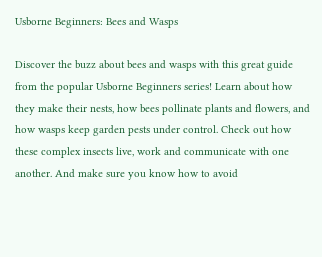Usborne Beginners: Bees and Wasps

Discover the buzz about bees and wasps with this great guide from the popular Usborne Beginners series! Learn about how they make their nests, how bees pollinate plants and flowers, and how wasps keep garden pests under control. Check out how these complex insects live, work and communicate with one another. And make sure you know how to avoid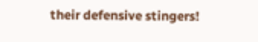their defensive stingers!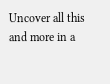Uncover all this and more in a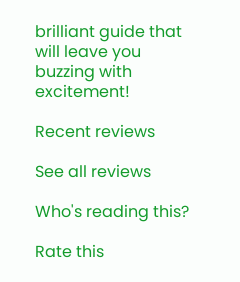brilliant guide that will leave you buzzing with excitement!

Recent reviews

See all reviews

Who's reading this?

Rate this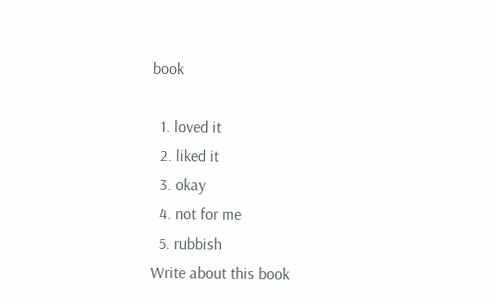book

  1. loved it
  2. liked it
  3. okay
  4. not for me
  5. rubbish
Write about this book